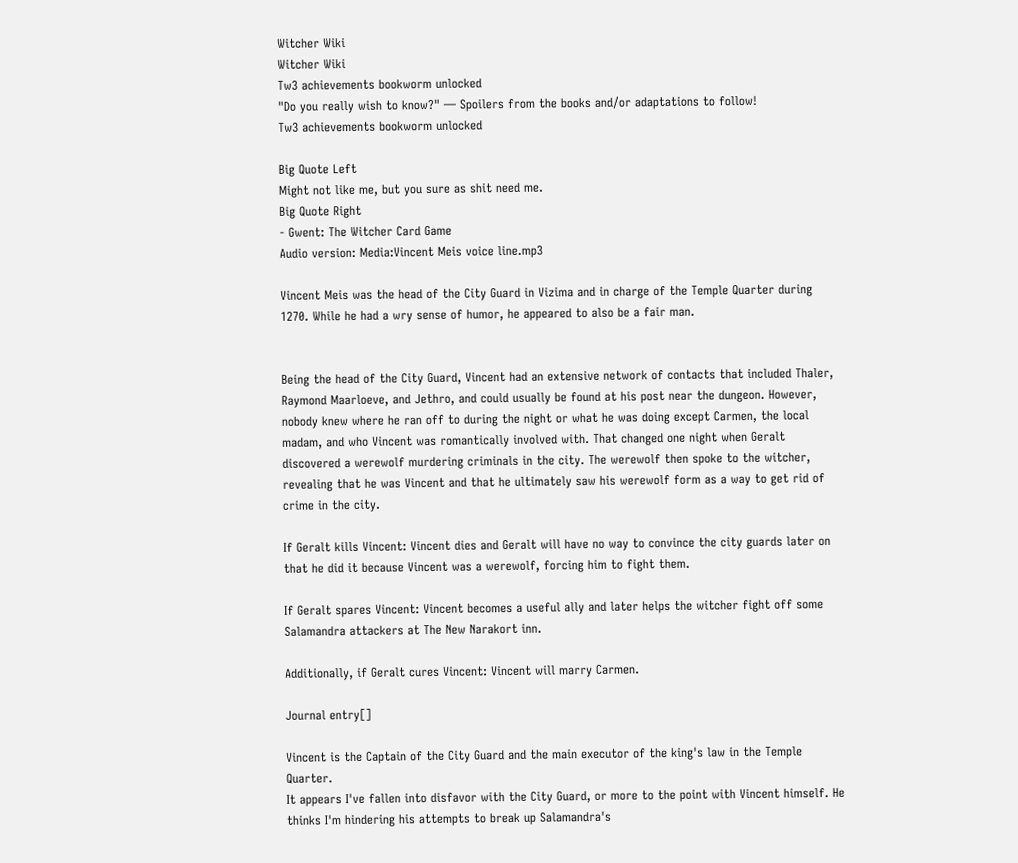Witcher Wiki
Witcher Wiki
Tw3 achievements bookworm unlocked
"Do you really wish to know?" — Spoilers from the books and/or adaptations to follow!
Tw3 achievements bookworm unlocked

Big Quote Left
Might not like me, but you sure as shit need me.
Big Quote Right
- Gwent: The Witcher Card Game
Audio version: Media:Vincent Meis voice line.mp3

Vincent Meis was the head of the City Guard in Vizima and in charge of the Temple Quarter during 1270. While he had a wry sense of humor, he appeared to also be a fair man.


Being the head of the City Guard, Vincent had an extensive network of contacts that included Thaler, Raymond Maarloeve, and Jethro, and could usually be found at his post near the dungeon. However, nobody knew where he ran off to during the night or what he was doing except Carmen, the local madam, and who Vincent was romantically involved with. That changed one night when Geralt discovered a werewolf murdering criminals in the city. The werewolf then spoke to the witcher, revealing that he was Vincent and that he ultimately saw his werewolf form as a way to get rid of crime in the city.

If Geralt kills Vincent: Vincent dies and Geralt will have no way to convince the city guards later on that he did it because Vincent was a werewolf, forcing him to fight them.

If Geralt spares Vincent: Vincent becomes a useful ally and later helps the witcher fight off some Salamandra attackers at The New Narakort inn.

Additionally, if Geralt cures Vincent: Vincent will marry Carmen.

Journal entry[]

Vincent is the Captain of the City Guard and the main executor of the king's law in the Temple Quarter.
It appears I've fallen into disfavor with the City Guard, or more to the point with Vincent himself. He thinks I'm hindering his attempts to break up Salamandra's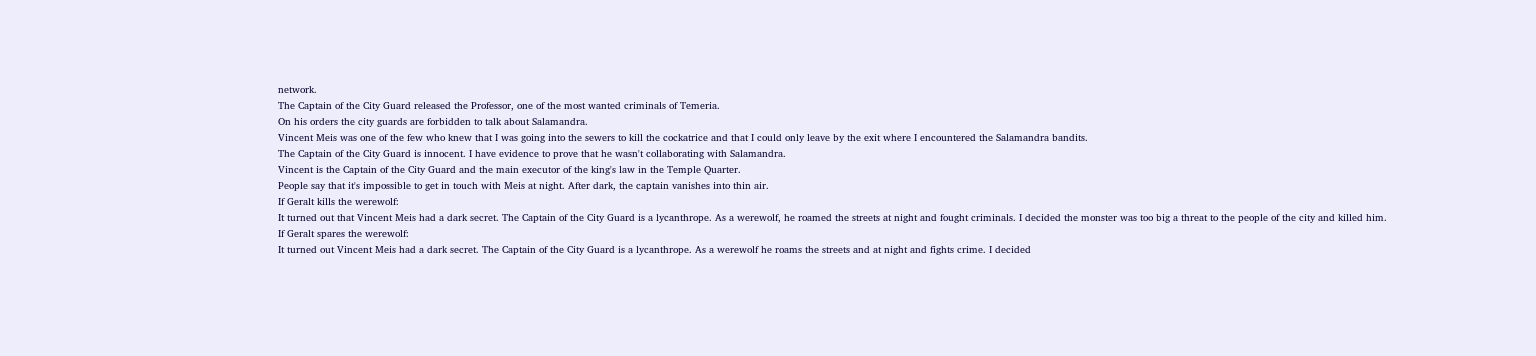network.
The Captain of the City Guard released the Professor, one of the most wanted criminals of Temeria.
On his orders the city guards are forbidden to talk about Salamandra.
Vincent Meis was one of the few who knew that I was going into the sewers to kill the cockatrice and that I could only leave by the exit where I encountered the Salamandra bandits.
The Captain of the City Guard is innocent. I have evidence to prove that he wasn't collaborating with Salamandra.
Vincent is the Captain of the City Guard and the main executor of the king's law in the Temple Quarter.
People say that it's impossible to get in touch with Meis at night. After dark, the captain vanishes into thin air.
If Geralt kills the werewolf:
It turned out that Vincent Meis had a dark secret. The Captain of the City Guard is a lycanthrope. As a werewolf, he roamed the streets at night and fought criminals. I decided the monster was too big a threat to the people of the city and killed him.
If Geralt spares the werewolf:
It turned out Vincent Meis had a dark secret. The Captain of the City Guard is a lycanthrope. As a werewolf he roams the streets and at night and fights crime. I decided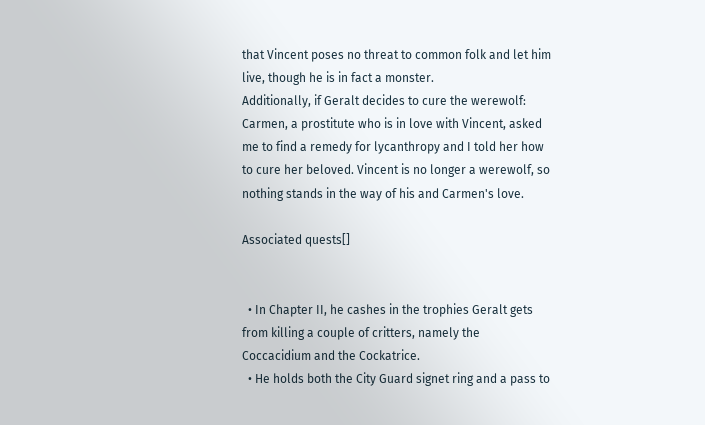that Vincent poses no threat to common folk and let him live, though he is in fact a monster.
Additionally, if Geralt decides to cure the werewolf:
Carmen, a prostitute who is in love with Vincent, asked me to find a remedy for lycanthropy and I told her how to cure her beloved. Vincent is no longer a werewolf, so nothing stands in the way of his and Carmen's love.

Associated quests[]


  • In Chapter II, he cashes in the trophies Geralt gets from killing a couple of critters, namely the Coccacidium and the Cockatrice.
  • He holds both the City Guard signet ring and a pass to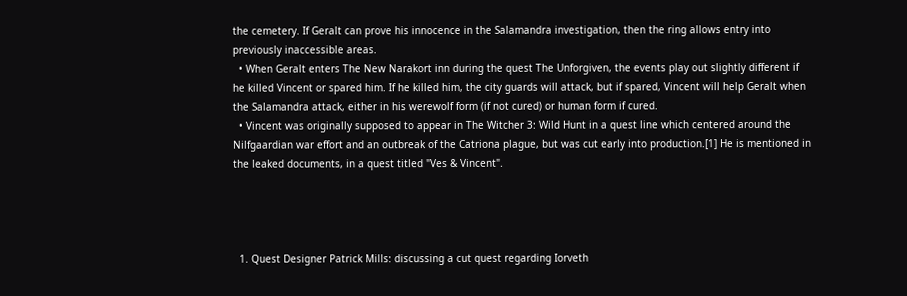the cemetery. If Geralt can prove his innocence in the Salamandra investigation, then the ring allows entry into previously inaccessible areas.
  • When Geralt enters The New Narakort inn during the quest The Unforgiven, the events play out slightly different if he killed Vincent or spared him. If he killed him, the city guards will attack, but if spared, Vincent will help Geralt when the Salamandra attack, either in his werewolf form (if not cured) or human form if cured.
  • Vincent was originally supposed to appear in The Witcher 3: Wild Hunt in a quest line which centered around the Nilfgaardian war effort and an outbreak of the Catriona plague, but was cut early into production.[1] He is mentioned in the leaked documents, in a quest titled "Ves & Vincent".




  1. Quest Designer Patrick Mills: discussing a cut quest regarding Iorveth